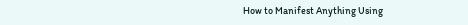How to Manifest Anything Using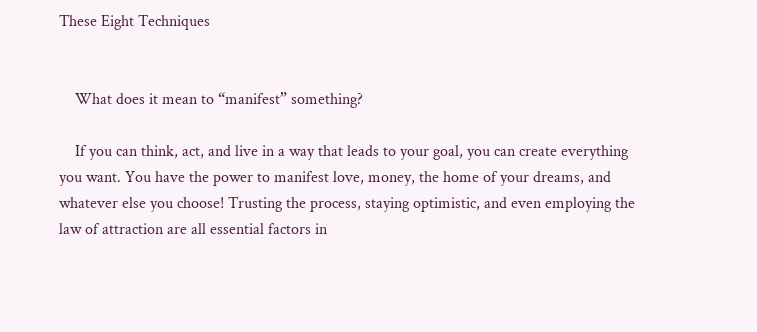These Eight Techniques


    What does it mean to “manifest” something?

    If you can think, act, and live in a way that leads to your goal, you can create everything you want. You have the power to manifest love, money, the home of your dreams, and whatever else you choose! Trusting the process, staying optimistic, and even employing the law of attraction are all essential factors in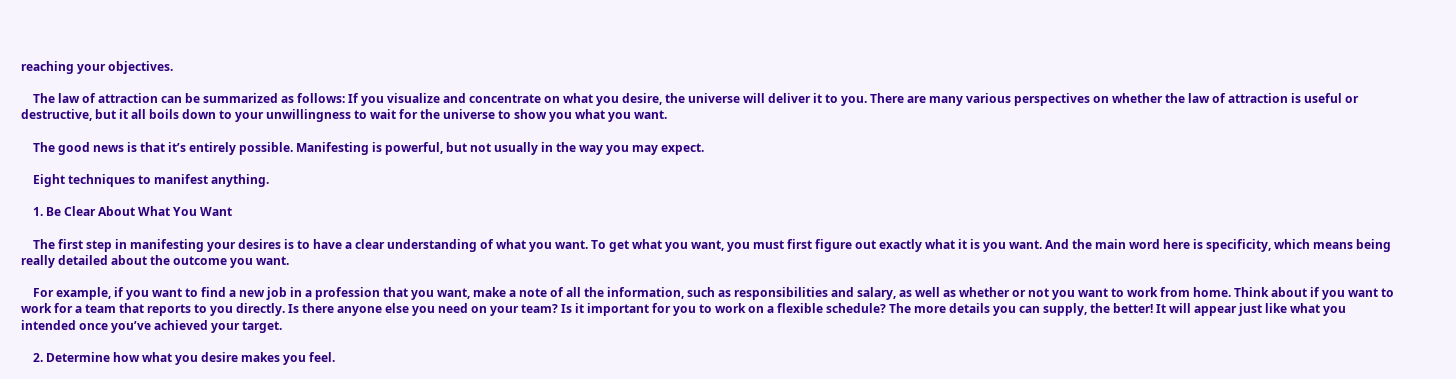reaching your objectives.

    The law of attraction can be summarized as follows: If you visualize and concentrate on what you desire, the universe will deliver it to you. There are many various perspectives on whether the law of attraction is useful or destructive, but it all boils down to your unwillingness to wait for the universe to show you what you want.

    The good news is that it’s entirely possible. Manifesting is powerful, but not usually in the way you may expect.

    Eight techniques to manifest anything.

    1. Be Clear About What You Want

    The first step in manifesting your desires is to have a clear understanding of what you want. To get what you want, you must first figure out exactly what it is you want. And the main word here is specificity, which means being really detailed about the outcome you want.

    For example, if you want to find a new job in a profession that you want, make a note of all the information, such as responsibilities and salary, as well as whether or not you want to work from home. Think about if you want to work for a team that reports to you directly. Is there anyone else you need on your team? Is it important for you to work on a flexible schedule? The more details you can supply, the better! It will appear just like what you intended once you’ve achieved your target.

    2. Determine how what you desire makes you feel.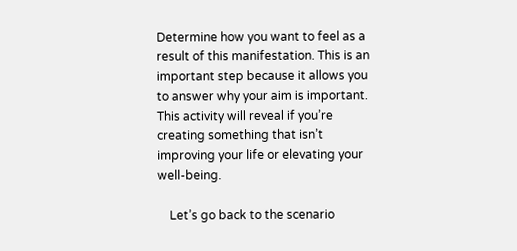Determine how you want to feel as a result of this manifestation. This is an important step because it allows you to answer why your aim is important. This activity will reveal if you’re creating something that isn’t improving your life or elevating your well-being.

    Let’s go back to the scenario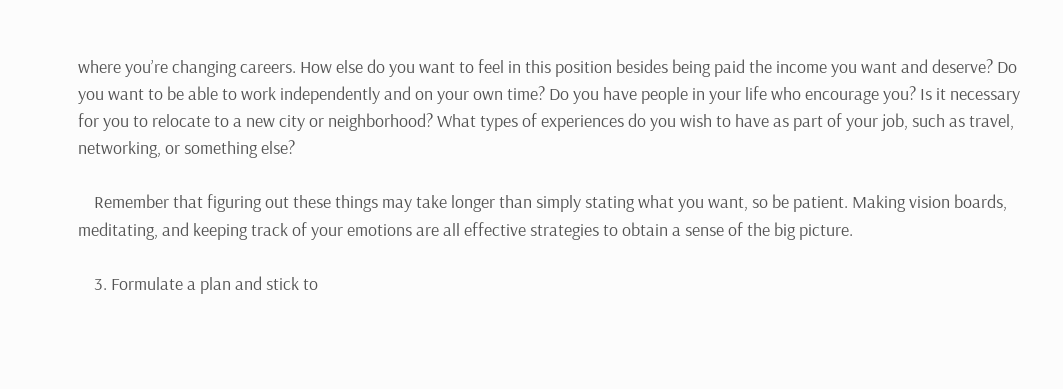where you’re changing careers. How else do you want to feel in this position besides being paid the income you want and deserve? Do you want to be able to work independently and on your own time? Do you have people in your life who encourage you? Is it necessary for you to relocate to a new city or neighborhood? What types of experiences do you wish to have as part of your job, such as travel, networking, or something else?

    Remember that figuring out these things may take longer than simply stating what you want, so be patient. Making vision boards, meditating, and keeping track of your emotions are all effective strategies to obtain a sense of the big picture.

    3. Formulate a plan and stick to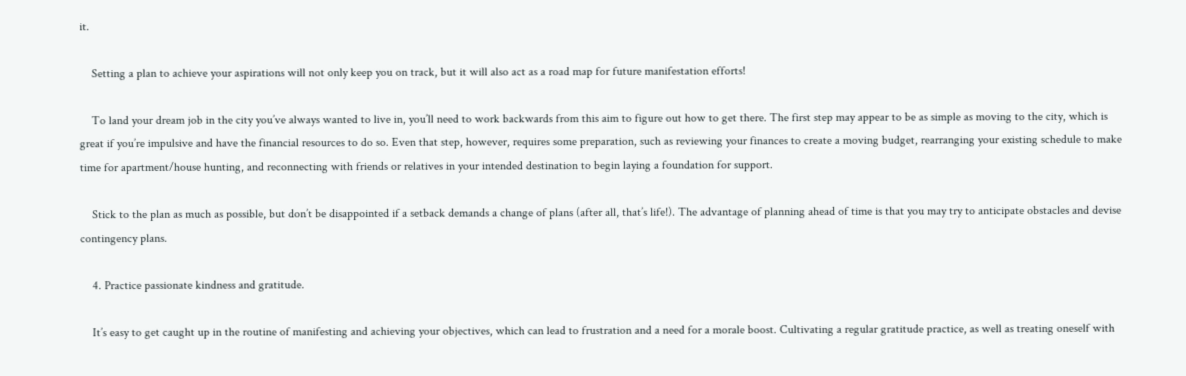it.

    Setting a plan to achieve your aspirations will not only keep you on track, but it will also act as a road map for future manifestation efforts!

    To land your dream job in the city you’ve always wanted to live in, you’ll need to work backwards from this aim to figure out how to get there. The first step may appear to be as simple as moving to the city, which is great if you’re impulsive and have the financial resources to do so. Even that step, however, requires some preparation, such as reviewing your finances to create a moving budget, rearranging your existing schedule to make time for apartment/house hunting, and reconnecting with friends or relatives in your intended destination to begin laying a foundation for support.

    Stick to the plan as much as possible, but don’t be disappointed if a setback demands a change of plans (after all, that’s life!). The advantage of planning ahead of time is that you may try to anticipate obstacles and devise contingency plans.

    4. Practice passionate kindness and gratitude.

    It’s easy to get caught up in the routine of manifesting and achieving your objectives, which can lead to frustration and a need for a morale boost. Cultivating a regular gratitude practice, as well as treating oneself with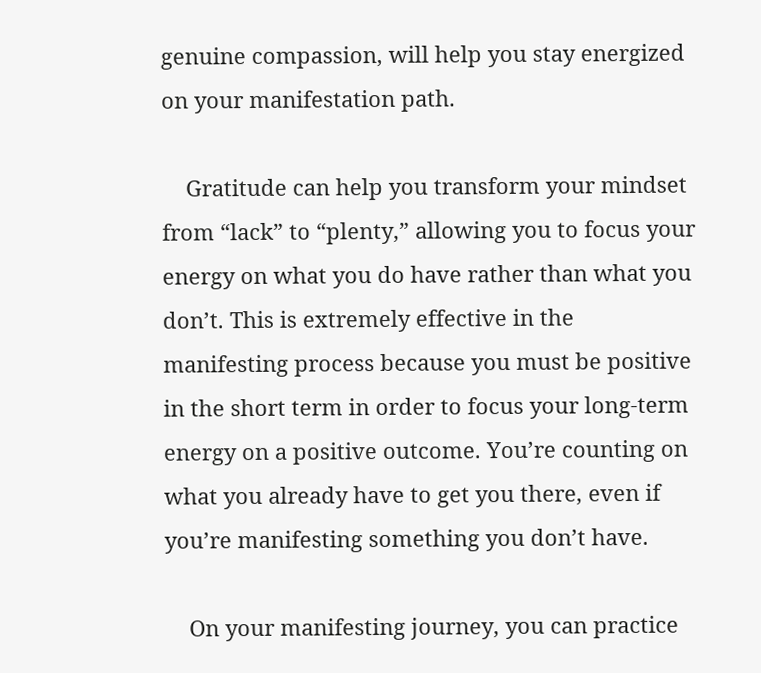genuine compassion, will help you stay energized on your manifestation path.

    Gratitude can help you transform your mindset from “lack” to “plenty,” allowing you to focus your energy on what you do have rather than what you don’t. This is extremely effective in the manifesting process because you must be positive in the short term in order to focus your long-term energy on a positive outcome. You’re counting on what you already have to get you there, even if you’re manifesting something you don’t have.

    On your manifesting journey, you can practice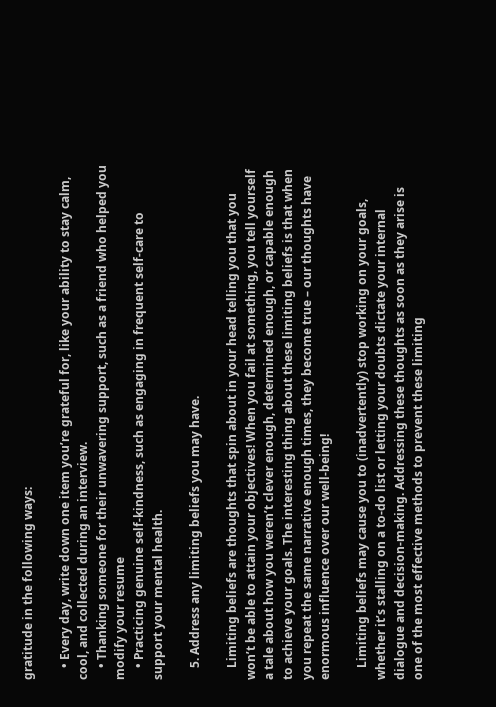gratitude in the following ways:

    • Every day, write down one item you’re grateful for, like your ability to stay calm, cool, and collected during an interview.
    • Thanking someone for their unwavering support, such as a friend who helped you modify your resume
    • Practicing genuine self-kindness, such as engaging in frequent self-care to support your mental health.

    5. Address any limiting beliefs you may have.

    Limiting beliefs are thoughts that spin about in your head telling you that you won’t be able to attain your objectives! When you fail at something, you tell yourself a tale about how you weren’t clever enough, determined enough, or capable enough to achieve your goals. The interesting thing about these limiting beliefs is that when you repeat the same narrative enough times, they become true – our thoughts have enormous influence over our well-being!

    Limiting beliefs may cause you to (inadvertently) stop working on your goals, whether it’s stalling on a to-do list or letting your doubts dictate your internal dialogue and decision-making. Addressing these thoughts as soon as they arise is one of the most effective methods to prevent these limiting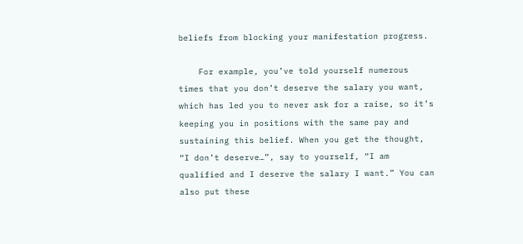beliefs from blocking your manifestation progress.

    For example, you’ve told yourself numerous times that you don’t deserve the salary you want, which has led you to never ask for a raise, so it’s keeping you in positions with the same pay and sustaining this belief. When you get the thought, “I don’t deserve…”, say to yourself, “I am qualified and I deserve the salary I want.” You can also put these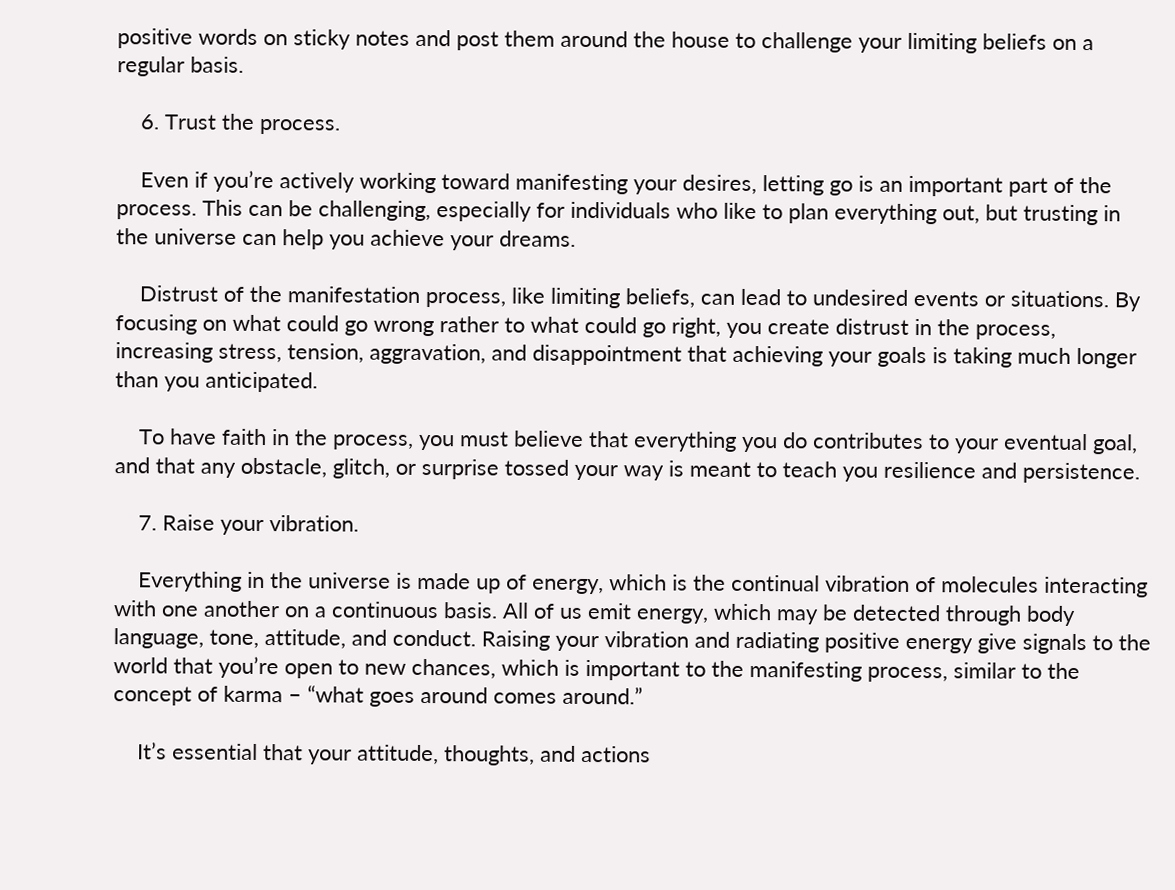positive words on sticky notes and post them around the house to challenge your limiting beliefs on a regular basis.

    6. Trust the process.

    Even if you’re actively working toward manifesting your desires, letting go is an important part of the process. This can be challenging, especially for individuals who like to plan everything out, but trusting in the universe can help you achieve your dreams.

    Distrust of the manifestation process, like limiting beliefs, can lead to undesired events or situations. By focusing on what could go wrong rather to what could go right, you create distrust in the process, increasing stress, tension, aggravation, and disappointment that achieving your goals is taking much longer than you anticipated.

    To have faith in the process, you must believe that everything you do contributes to your eventual goal, and that any obstacle, glitch, or surprise tossed your way is meant to teach you resilience and persistence.

    7. Raise your vibration.

    Everything in the universe is made up of energy, which is the continual vibration of molecules interacting with one another on a continuous basis. All of us emit energy, which may be detected through body language, tone, attitude, and conduct. Raising your vibration and radiating positive energy give signals to the world that you’re open to new chances, which is important to the manifesting process, similar to the concept of karma – “what goes around comes around.”

    It’s essential that your attitude, thoughts, and actions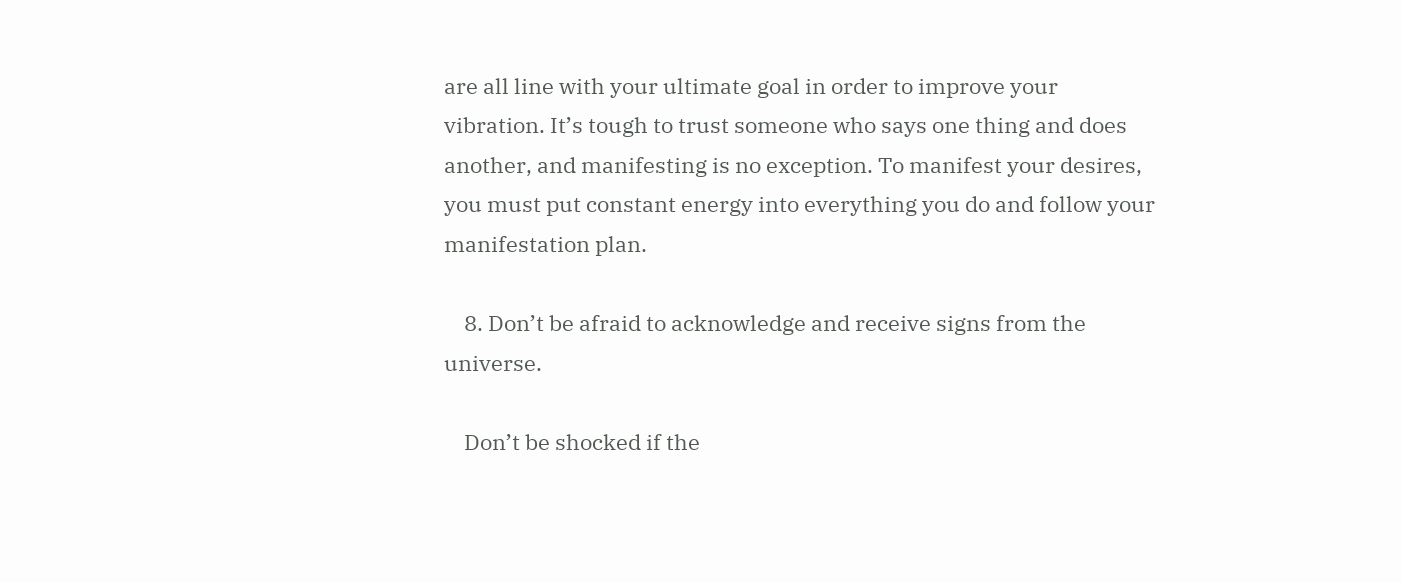are all line with your ultimate goal in order to improve your vibration. It’s tough to trust someone who says one thing and does another, and manifesting is no exception. To manifest your desires, you must put constant energy into everything you do and follow your manifestation plan.

    8. Don’t be afraid to acknowledge and receive signs from the universe.

    Don’t be shocked if the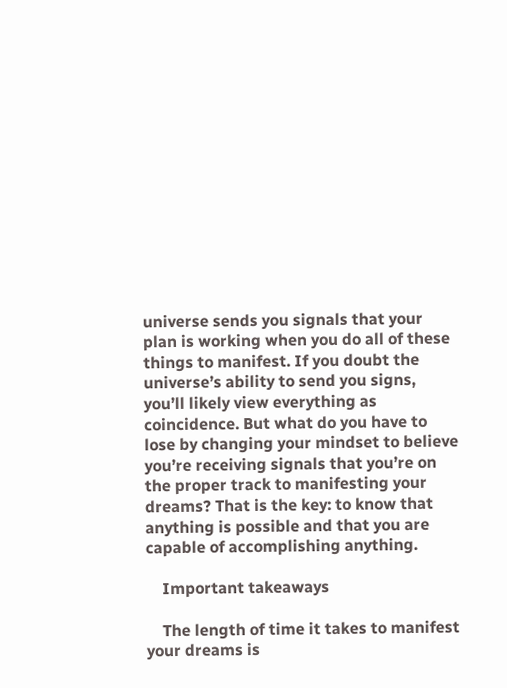universe sends you signals that your plan is working when you do all of these things to manifest. If you doubt the universe’s ability to send you signs, you’ll likely view everything as coincidence. But what do you have to lose by changing your mindset to believe you’re receiving signals that you’re on the proper track to manifesting your dreams? That is the key: to know that anything is possible and that you are capable of accomplishing anything.

    Important takeaways

    The length of time it takes to manifest your dreams is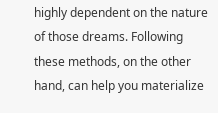highly dependent on the nature of those dreams. Following these methods, on the other hand, can help you materialize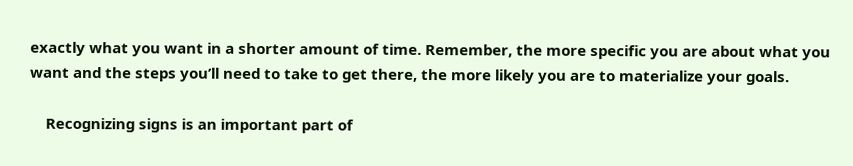exactly what you want in a shorter amount of time. Remember, the more specific you are about what you want and the steps you’ll need to take to get there, the more likely you are to materialize your goals.

    Recognizing signs is an important part of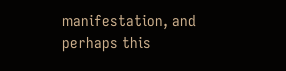manifestation, and perhaps this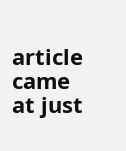article came at just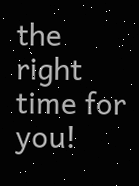the right time for you!